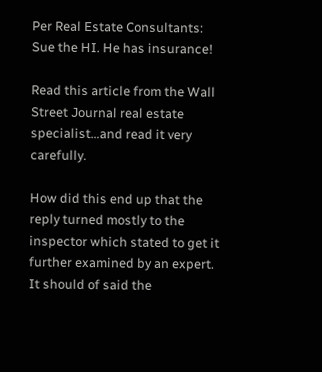Per Real Estate Consultants: Sue the HI. He has insurance!

Read this article from the Wall Street Journal real estate specialist…and read it very carefully.

How did this end up that the reply turned mostly to the inspector which stated to get it further examined by an expert. It should of said the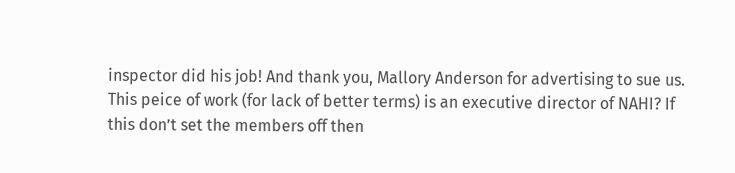inspector did his job! And thank you, Mallory Anderson for advertising to sue us. This peice of work (for lack of better terms) is an executive director of NAHI? If this don’t set the members off then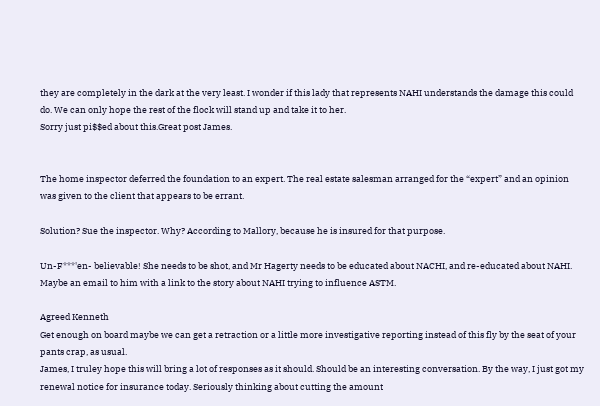they are completely in the dark at the very least. I wonder if this lady that represents NAHI understands the damage this could do. We can only hope the rest of the flock will stand up and take it to her.
Sorry just pi$$ed about this.Great post James.


The home inspector deferred the foundation to an expert. The real estate salesman arranged for the “expert” and an opinion was given to the client that appears to be errant.

Solution? Sue the inspector. Why? According to Mallory, because he is insured for that purpose.

Un-F***'en- believable! She needs to be shot, and Mr Hagerty needs to be educated about NACHI, and re-educated about NAHI. Maybe an email to him with a link to the story about NAHI trying to influence ASTM.

Agreed Kenneth
Get enough on board maybe we can get a retraction or a little more investigative reporting instead of this fly by the seat of your pants crap, as usual.
James, I truley hope this will bring a lot of responses as it should. Should be an interesting conversation. By the way, I just got my renewal notice for insurance today. Seriously thinking about cutting the amount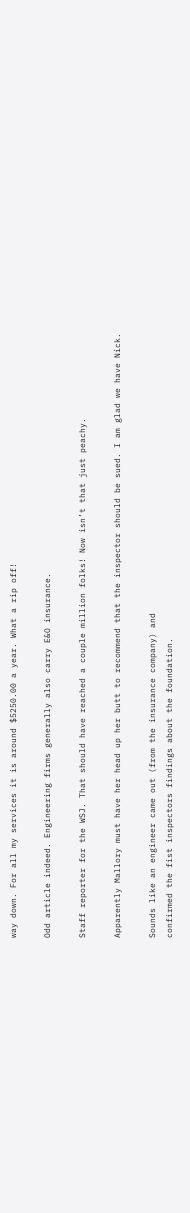way down. For all my services it is around $5250.00 a year. What a rip off!

Odd article indeed. Engineering firms generally also carry E&O insurance.

Staff reporter for the WSJ. That should have reached a couple million folks! Now isn’t that just peachy.

Apparently Mallory must have her head up her butt to recommend that the inspector should be sued. I am glad we have Nick.

Sounds like an engineer came out (from the insurance company) and
confirmed the fist inspectors findings about the foundation.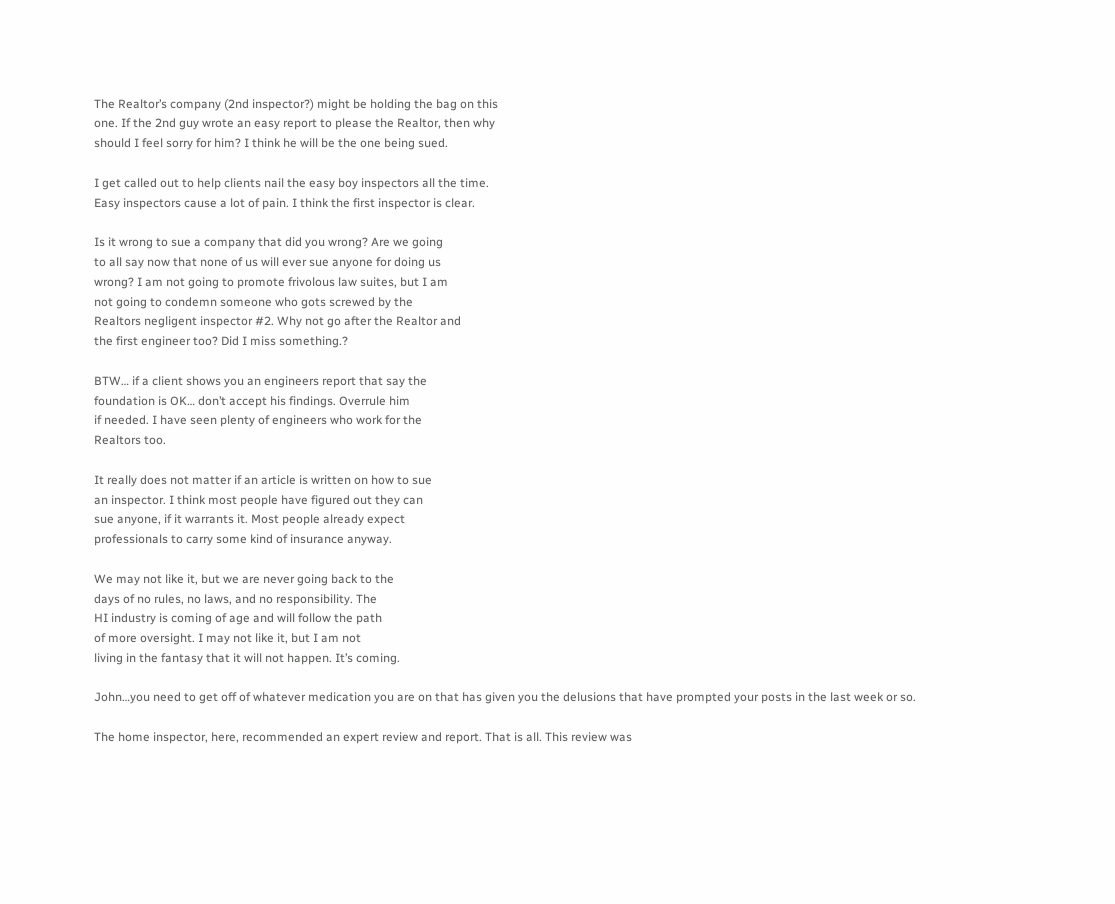The Realtor’s company (2nd inspector?) might be holding the bag on this
one. If the 2nd guy wrote an easy report to please the Realtor, then why
should I feel sorry for him? I think he will be the one being sued.

I get called out to help clients nail the easy boy inspectors all the time.
Easy inspectors cause a lot of pain. I think the first inspector is clear.

Is it wrong to sue a company that did you wrong? Are we going
to all say now that none of us will ever sue anyone for doing us
wrong? I am not going to promote frivolous law suites, but I am
not going to condemn someone who gots screwed by the
Realtors negligent inspector #2. Why not go after the Realtor and
the first engineer too? Did I miss something.?

BTW… if a client shows you an engineers report that say the
foundation is OK… don’t accept his findings. Overrule him
if needed. I have seen plenty of engineers who work for the
Realtors too.

It really does not matter if an article is written on how to sue
an inspector. I think most people have figured out they can
sue anyone, if it warrants it. Most people already expect
professionals to carry some kind of insurance anyway.

We may not like it, but we are never going back to the
days of no rules, no laws, and no responsibility. The
HI industry is coming of age and will follow the path
of more oversight. I may not like it, but I am not
living in the fantasy that it will not happen. It’s coming.

John…you need to get off of whatever medication you are on that has given you the delusions that have prompted your posts in the last week or so.

The home inspector, here, recommended an expert review and report. That is all. This review was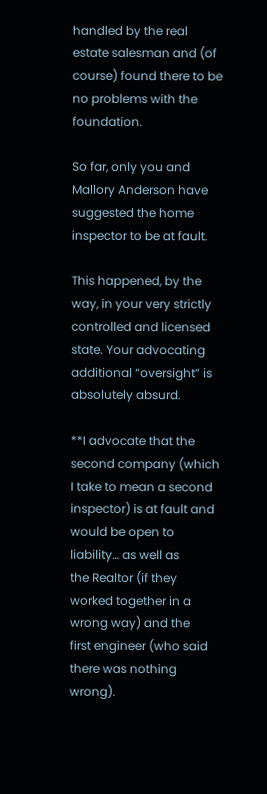handled by the real estate salesman and (of course) found there to be no problems with the foundation.

So far, only you and Mallory Anderson have suggested the home inspector to be at fault.

This happened, by the way, in your very strictly controlled and licensed state. Your advocating additional “oversight” is absolutely absurd.

**I advocate that the second company (which I take to mean a second
inspector) is at fault and would be open to liability… as well as
the Realtor (if they worked together in a wrong way) and the
first engineer (who said there was nothing wrong).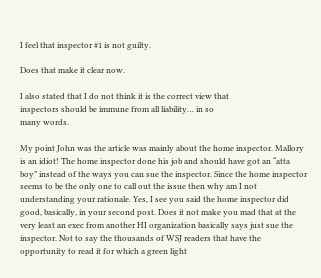I feel that inspector #1 is not guilty.

Does that make it clear now.

I also stated that I do not think it is the correct view that
inspectors should be immune from all liability… in so
many words.

My point John was the article was mainly about the home inspector. Mallory is an idiot! The home inspector done his job and should have got an “atta boy” instead of the ways you can sue the inspector. Since the home inspector seems to be the only one to call out the issue then why am I not understanding your rationale. Yes, I see you said the home inspector did good, basically, in your second post. Does it not make you mad that at the very least an exec from another HI organization basically says just sue the inspector. Not to say the thousands of WSJ readers that have the opportunity to read it for which a green light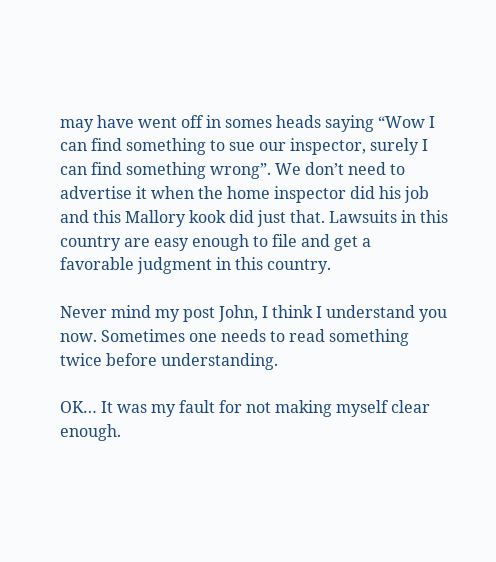may have went off in somes heads saying “Wow I can find something to sue our inspector, surely I can find something wrong”. We don’t need to advertise it when the home inspector did his job and this Mallory kook did just that. Lawsuits in this country are easy enough to file and get a favorable judgment in this country.

Never mind my post John, I think I understand you now. Sometimes one needs to read something twice before understanding.

OK… It was my fault for not making myself clear enough.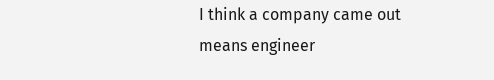I think a company came out means engineer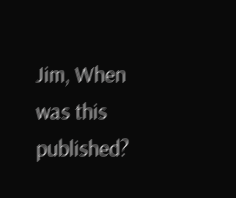Jim, When was this published?